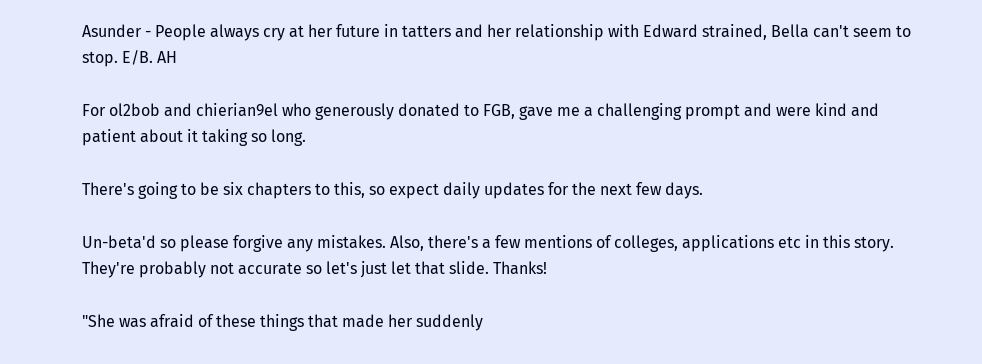Asunder - People always cry at her future in tatters and her relationship with Edward strained, Bella can't seem to stop. E/B. AH

For ol2bob and chierian9el who generously donated to FGB, gave me a challenging prompt and were kind and patient about it taking so long.

There's going to be six chapters to this, so expect daily updates for the next few days.

Un-beta'd so please forgive any mistakes. Also, there's a few mentions of colleges, applications etc in this story. They're probably not accurate so let's just let that slide. Thanks!

"She was afraid of these things that made her suddenly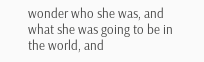wonder who she was, and what she was going to be in the world, and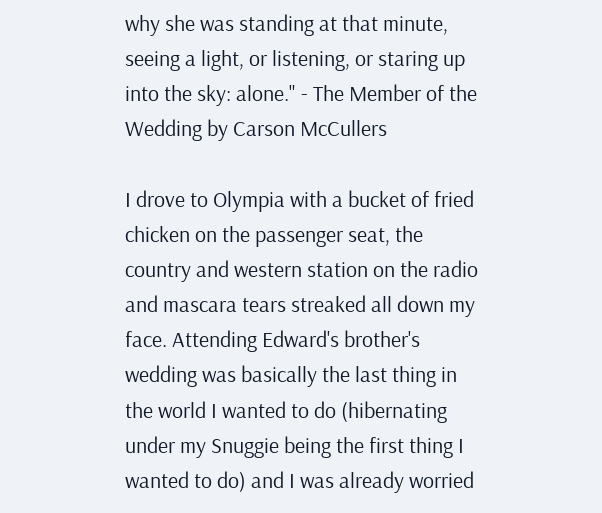why she was standing at that minute, seeing a light, or listening, or staring up into the sky: alone." - The Member of the Wedding by Carson McCullers

I drove to Olympia with a bucket of fried chicken on the passenger seat, the country and western station on the radio and mascara tears streaked all down my face. Attending Edward's brother's wedding was basically the last thing in the world I wanted to do (hibernating under my Snuggie being the first thing I wanted to do) and I was already worried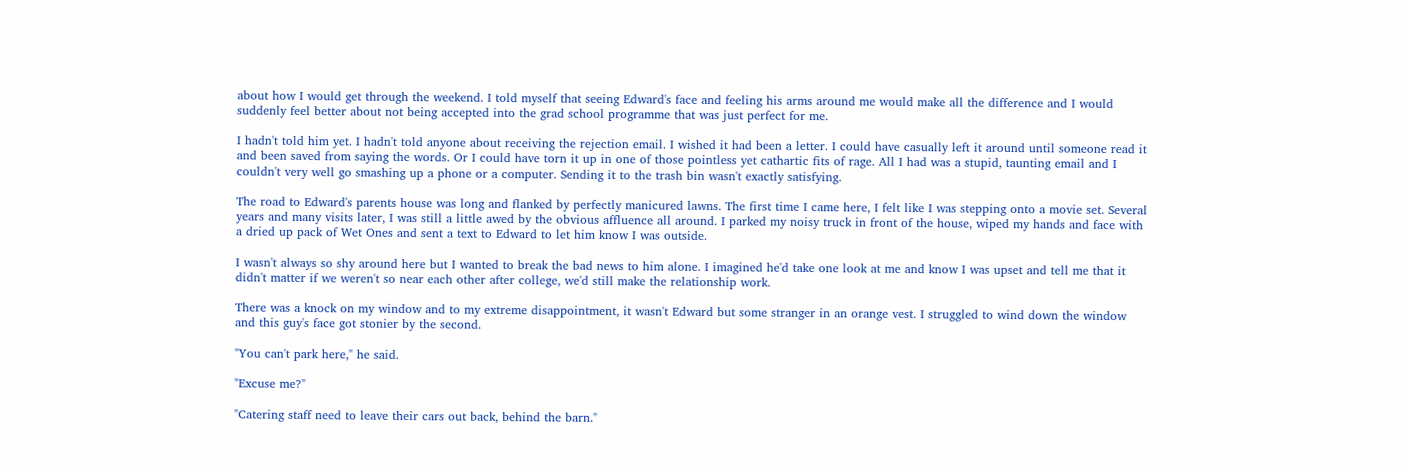about how I would get through the weekend. I told myself that seeing Edward's face and feeling his arms around me would make all the difference and I would suddenly feel better about not being accepted into the grad school programme that was just perfect for me.

I hadn't told him yet. I hadn't told anyone about receiving the rejection email. I wished it had been a letter. I could have casually left it around until someone read it and been saved from saying the words. Or I could have torn it up in one of those pointless yet cathartic fits of rage. All I had was a stupid, taunting email and I couldn't very well go smashing up a phone or a computer. Sending it to the trash bin wasn't exactly satisfying.

The road to Edward's parents house was long and flanked by perfectly manicured lawns. The first time I came here, I felt like I was stepping onto a movie set. Several years and many visits later, I was still a little awed by the obvious affluence all around. I parked my noisy truck in front of the house, wiped my hands and face with a dried up pack of Wet Ones and sent a text to Edward to let him know I was outside.

I wasn't always so shy around here but I wanted to break the bad news to him alone. I imagined he'd take one look at me and know I was upset and tell me that it didn't matter if we weren't so near each other after college, we'd still make the relationship work.

There was a knock on my window and to my extreme disappointment, it wasn't Edward but some stranger in an orange vest. I struggled to wind down the window and this guy's face got stonier by the second.

"You can't park here," he said.

"Excuse me?"

"Catering staff need to leave their cars out back, behind the barn."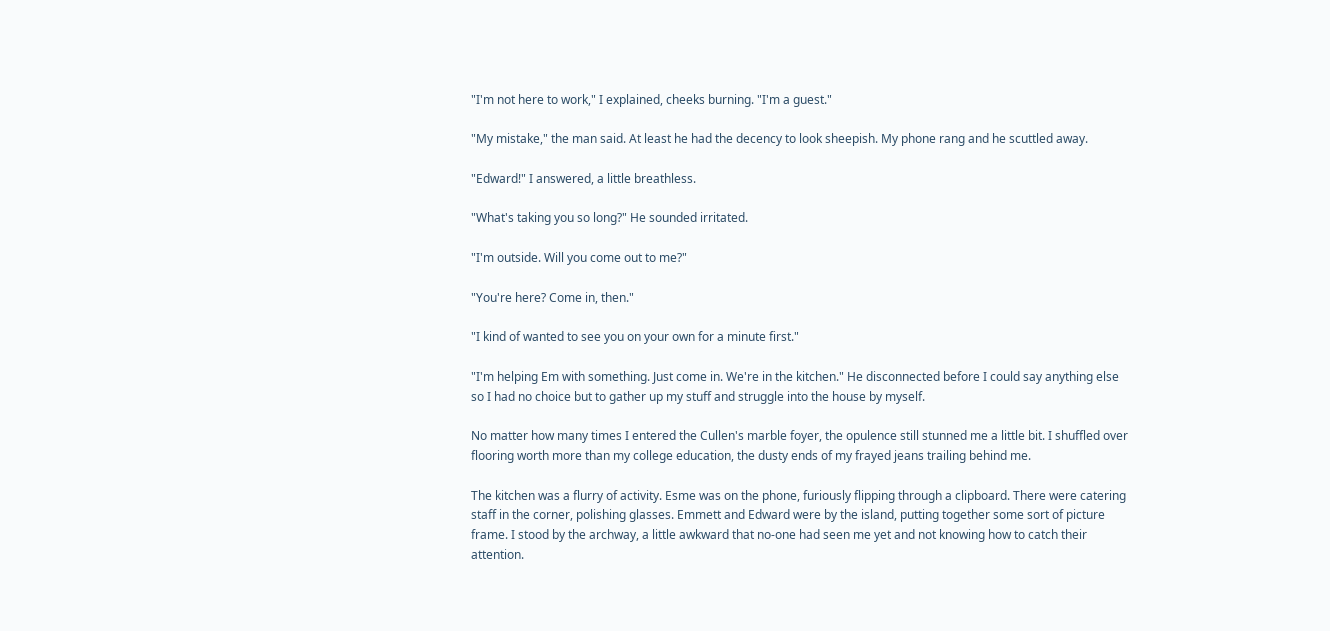"I'm not here to work," I explained, cheeks burning. "I'm a guest."

"My mistake," the man said. At least he had the decency to look sheepish. My phone rang and he scuttled away.

"Edward!" I answered, a little breathless.

"What's taking you so long?" He sounded irritated.

"I'm outside. Will you come out to me?"

"You're here? Come in, then."

"I kind of wanted to see you on your own for a minute first."

"I'm helping Em with something. Just come in. We're in the kitchen." He disconnected before I could say anything else so I had no choice but to gather up my stuff and struggle into the house by myself.

No matter how many times I entered the Cullen's marble foyer, the opulence still stunned me a little bit. I shuffled over flooring worth more than my college education, the dusty ends of my frayed jeans trailing behind me.

The kitchen was a flurry of activity. Esme was on the phone, furiously flipping through a clipboard. There were catering staff in the corner, polishing glasses. Emmett and Edward were by the island, putting together some sort of picture frame. I stood by the archway, a little awkward that no-one had seen me yet and not knowing how to catch their attention.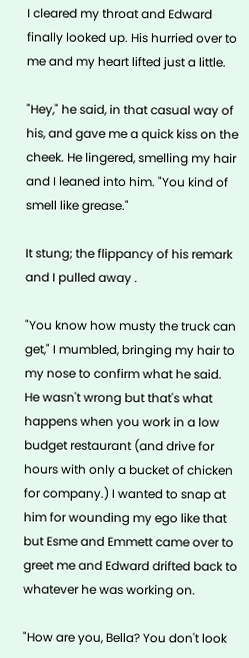I cleared my throat and Edward finally looked up. His hurried over to me and my heart lifted just a little.

"Hey," he said, in that casual way of his, and gave me a quick kiss on the cheek. He lingered, smelling my hair and I leaned into him. "You kind of smell like grease."

It stung; the flippancy of his remark and I pulled away .

"You know how musty the truck can get," I mumbled, bringing my hair to my nose to confirm what he said. He wasn't wrong but that's what happens when you work in a low budget restaurant (and drive for hours with only a bucket of chicken for company.) I wanted to snap at him for wounding my ego like that but Esme and Emmett came over to greet me and Edward drifted back to whatever he was working on.

"How are you, Bella? You don't look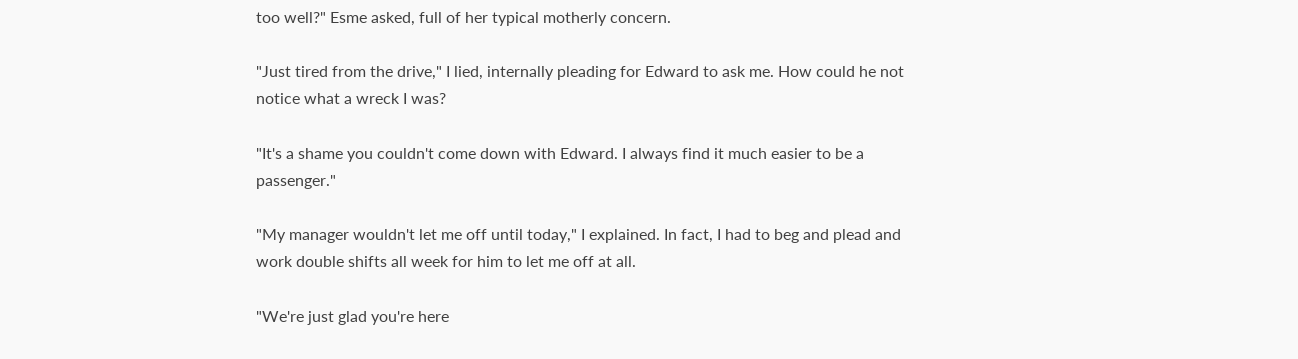too well?" Esme asked, full of her typical motherly concern.

"Just tired from the drive," I lied, internally pleading for Edward to ask me. How could he not notice what a wreck I was?

"It's a shame you couldn't come down with Edward. I always find it much easier to be a passenger."

"My manager wouldn't let me off until today," I explained. In fact, I had to beg and plead and work double shifts all week for him to let me off at all.

"We're just glad you're here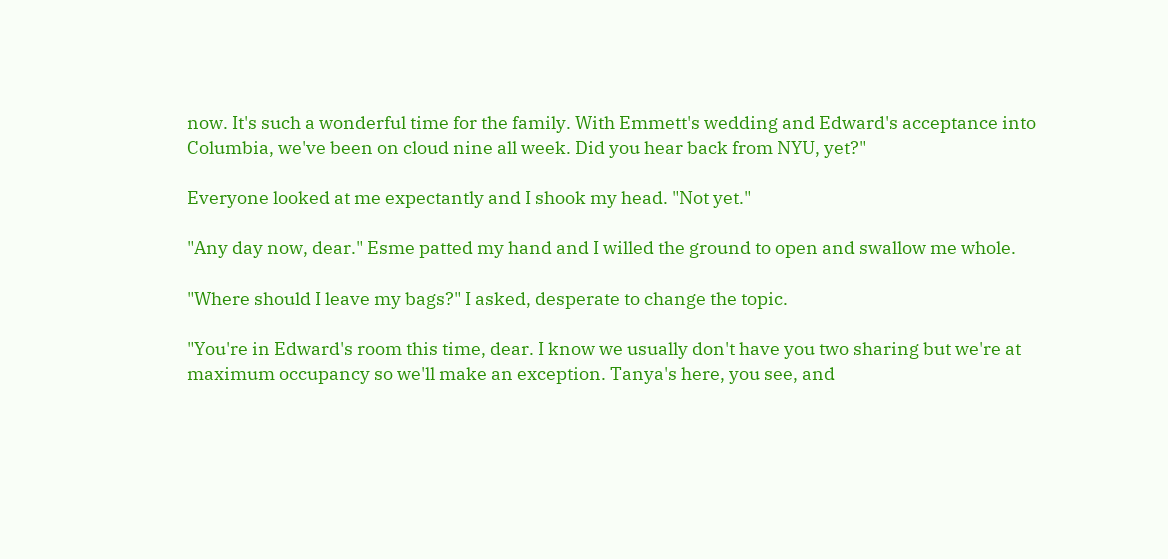now. It's such a wonderful time for the family. With Emmett's wedding and Edward's acceptance into Columbia, we've been on cloud nine all week. Did you hear back from NYU, yet?"

Everyone looked at me expectantly and I shook my head. "Not yet."

"Any day now, dear." Esme patted my hand and I willed the ground to open and swallow me whole.

"Where should I leave my bags?" I asked, desperate to change the topic.

"You're in Edward's room this time, dear. I know we usually don't have you two sharing but we're at maximum occupancy so we'll make an exception. Tanya's here, you see, and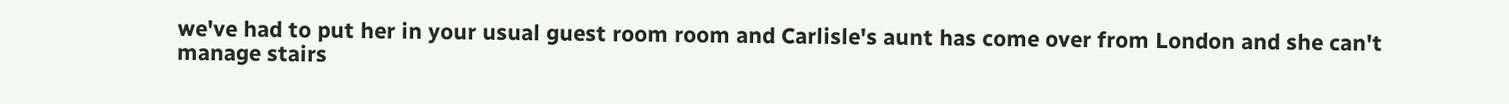we've had to put her in your usual guest room room and Carlisle's aunt has come over from London and she can't manage stairs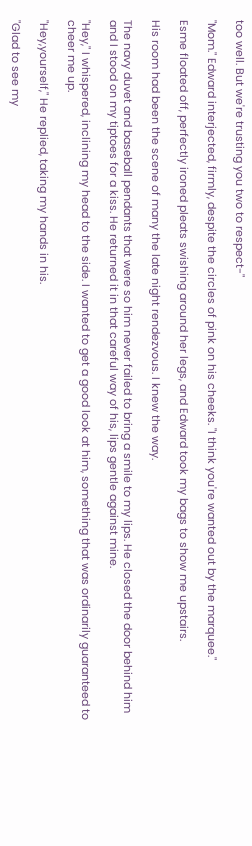too well. But we're trusting you two to respect-"

"Mom." Edward interjected, firmly, despite the circles of pink on his cheeks. "I think you're wanted out by the marquee."

Esme floated off, perfectly ironed pleats swishing around her legs, and Edward took my bags to show me upstairs.

His room had been the scene of many the late night rendezvous. I knew the way.

The navy duvet and baseball pendants that were so him never failed to bring a smile to my lips. He closed the door behind him and I stood on my tiptoes for a kiss. He returned it in that careful way of his, lips gentle against mine.

"Hey," I whispered, inclining my head to the side. I wanted to get a good look at him, something that was ordinarily guaranteed to cheer me up.

"Hey,yourself," He replied, taking my hands in his.

"Glad to see my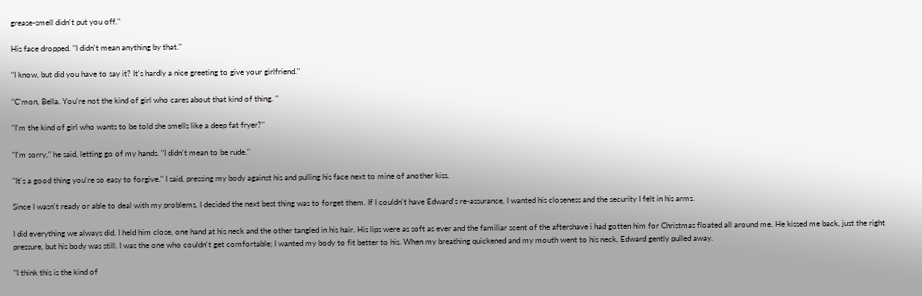grease-smell didn't put you off."

His face dropped. "I didn't mean anything by that."

"I know, but did you have to say it? It's hardly a nice greeting to give your girlfriend."

"C'mon, Bella. You're not the kind of girl who cares about that kind of thing. "

"I'm the kind of girl who wants to be told she smells like a deep fat fryer?"

"I'm sorry," he said, letting go of my hands. "I didn't mean to be rude."

"It's a good thing you're so easy to forgive." I said, pressing my body against his and pulling his face next to mine of another kiss.

Since I wasn't ready or able to deal with my problems, I decided the next best thing was to forget them. If I couldn't have Edward's re-assurance, I wanted his closeness and the security I felt in his arms.

I did everything we always did. I held him close, one hand at his neck and the other tangled in his hair. His lips were as soft as ever and the familiar scent of the aftershave i had gotten him for Christmas floated all around me. He kissed me back, just the right pressure, but his body was still. I was the one who couldn't get comfortable; I wanted my body to fit better to his. When my breathing quickened and my mouth went to his neck, Edward gently pulled away.

"I think this is the kind of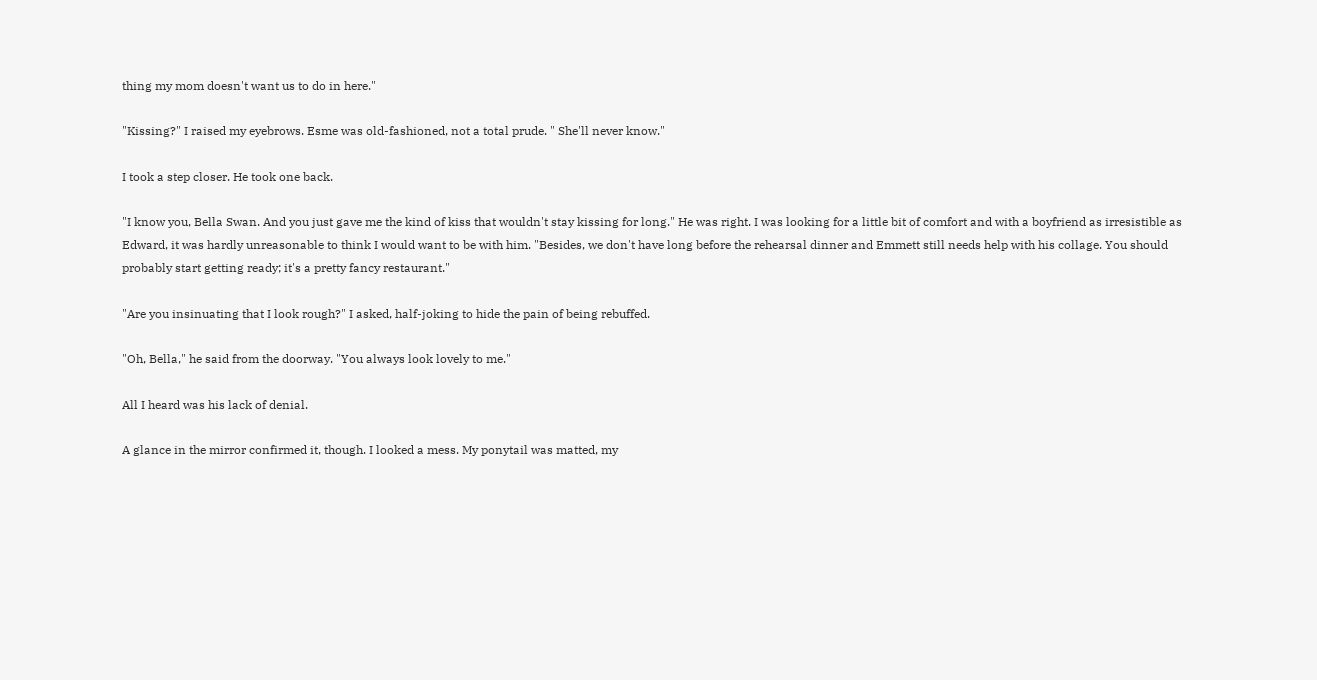thing my mom doesn't want us to do in here."

"Kissing?" I raised my eyebrows. Esme was old-fashioned, not a total prude. " She'll never know."

I took a step closer. He took one back.

"I know you, Bella Swan. And you just gave me the kind of kiss that wouldn't stay kissing for long." He was right. I was looking for a little bit of comfort and with a boyfriend as irresistible as Edward, it was hardly unreasonable to think I would want to be with him. "Besides, we don't have long before the rehearsal dinner and Emmett still needs help with his collage. You should probably start getting ready; it's a pretty fancy restaurant."

"Are you insinuating that I look rough?" I asked, half-joking to hide the pain of being rebuffed.

"Oh, Bella," he said from the doorway. "You always look lovely to me."

All I heard was his lack of denial.

A glance in the mirror confirmed it, though. I looked a mess. My ponytail was matted, my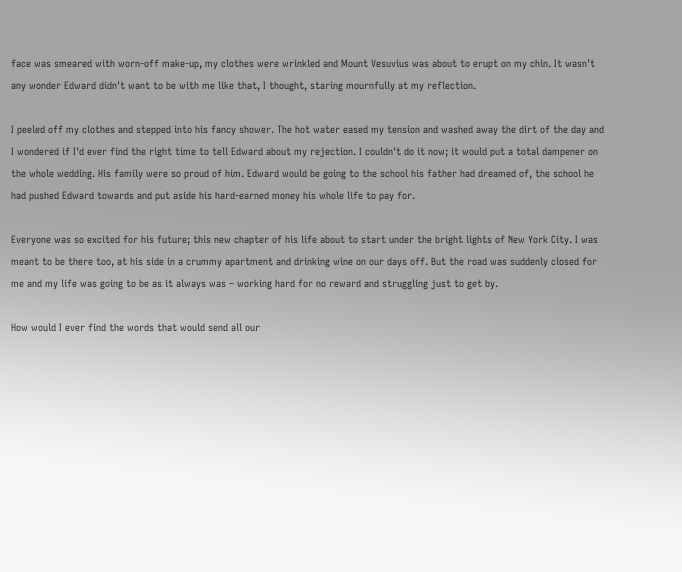face was smeared with worn-off make-up, my clothes were wrinkled and Mount Vesuvius was about to erupt on my chin. It wasn't any wonder Edward didn't want to be with me like that, I thought, staring mournfully at my reflection.

I peeled off my clothes and stepped into his fancy shower. The hot water eased my tension and washed away the dirt of the day and I wondered if I'd ever find the right time to tell Edward about my rejection. I couldn't do it now; it would put a total dampener on the whole wedding. His family were so proud of him. Edward would be going to the school his father had dreamed of, the school he had pushed Edward towards and put aside his hard-earned money his whole life to pay for.

Everyone was so excited for his future; this new chapter of his life about to start under the bright lights of New York City. I was meant to be there too, at his side in a crummy apartment and drinking wine on our days off. But the road was suddenly closed for me and my life was going to be as it always was – working hard for no reward and struggling just to get by.

How would I ever find the words that would send all our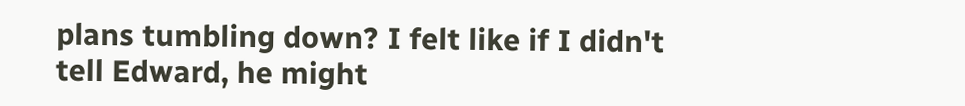plans tumbling down? I felt like if I didn't tell Edward, he might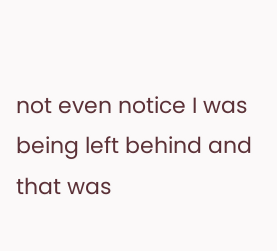not even notice I was being left behind and that was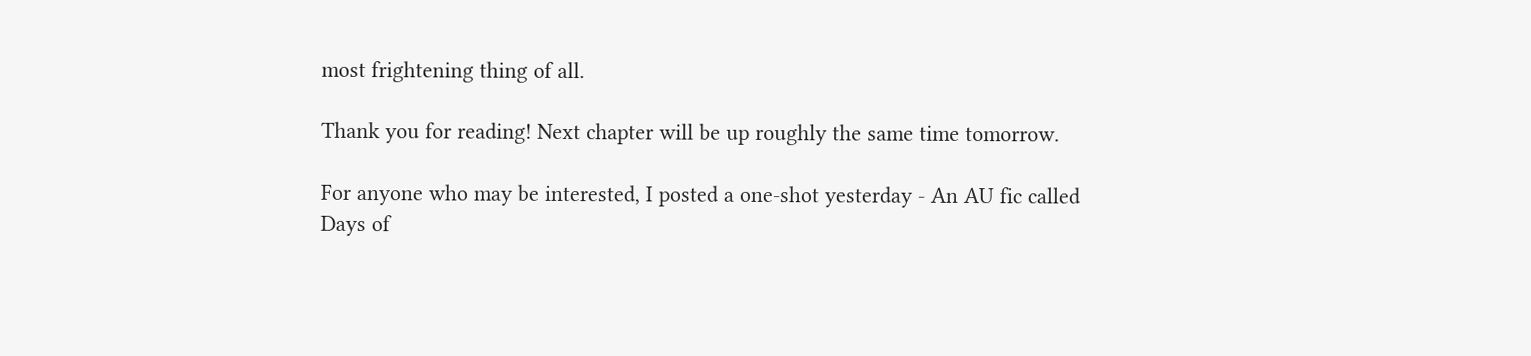most frightening thing of all.

Thank you for reading! Next chapter will be up roughly the same time tomorrow.

For anyone who may be interested, I posted a one-shot yesterday - An AU fic called Days of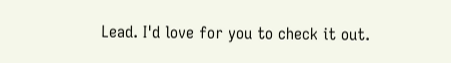Lead. I'd love for you to check it out.